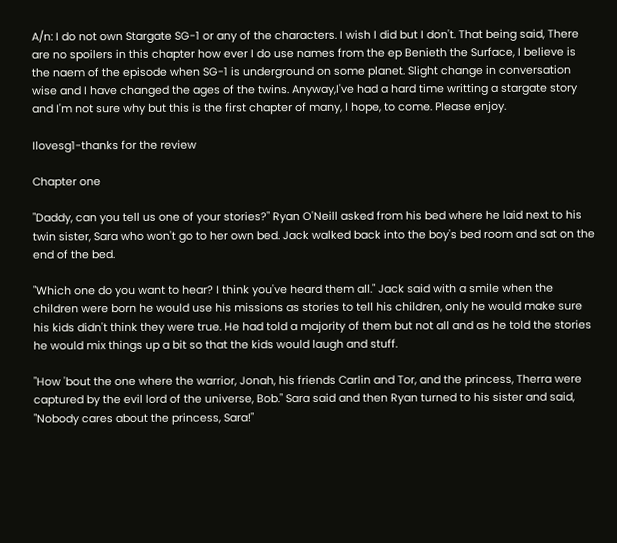A/n: I do not own Stargate SG-1 or any of the characters. I wish I did but I don't. That being said, There are no spoilers in this chapter how ever I do use names from the ep Benieth the Surface, I believe is the naem of the episode when SG-1 is underground on some planet. Slight change in conversation wise and I have changed the ages of the twins. Anyway,I've had a hard time writting a stargate story and I'm not sure why but this is the first chapter of many, I hope, to come. Please enjoy.

Ilovesg1-thanks for the review

Chapter one

"Daddy, can you tell us one of your stories?" Ryan O'Neill asked from his bed where he laid next to his twin sister, Sara who won't go to her own bed. Jack walked back into the boy's bed room and sat on the end of the bed.

"Which one do you want to hear? I think you've heard them all." Jack said with a smile when the children were born he would use his missions as stories to tell his children, only he would make sure his kids didn't think they were true. He had told a majority of them but not all and as he told the stories he would mix things up a bit so that the kids would laugh and stuff.

"How 'bout the one where the warrior, Jonah, his friends Carlin and Tor, and the princess, Therra were captured by the evil lord of the universe, Bob." Sara said and then Ryan turned to his sister and said, "Nobody cares about the princess, Sara!"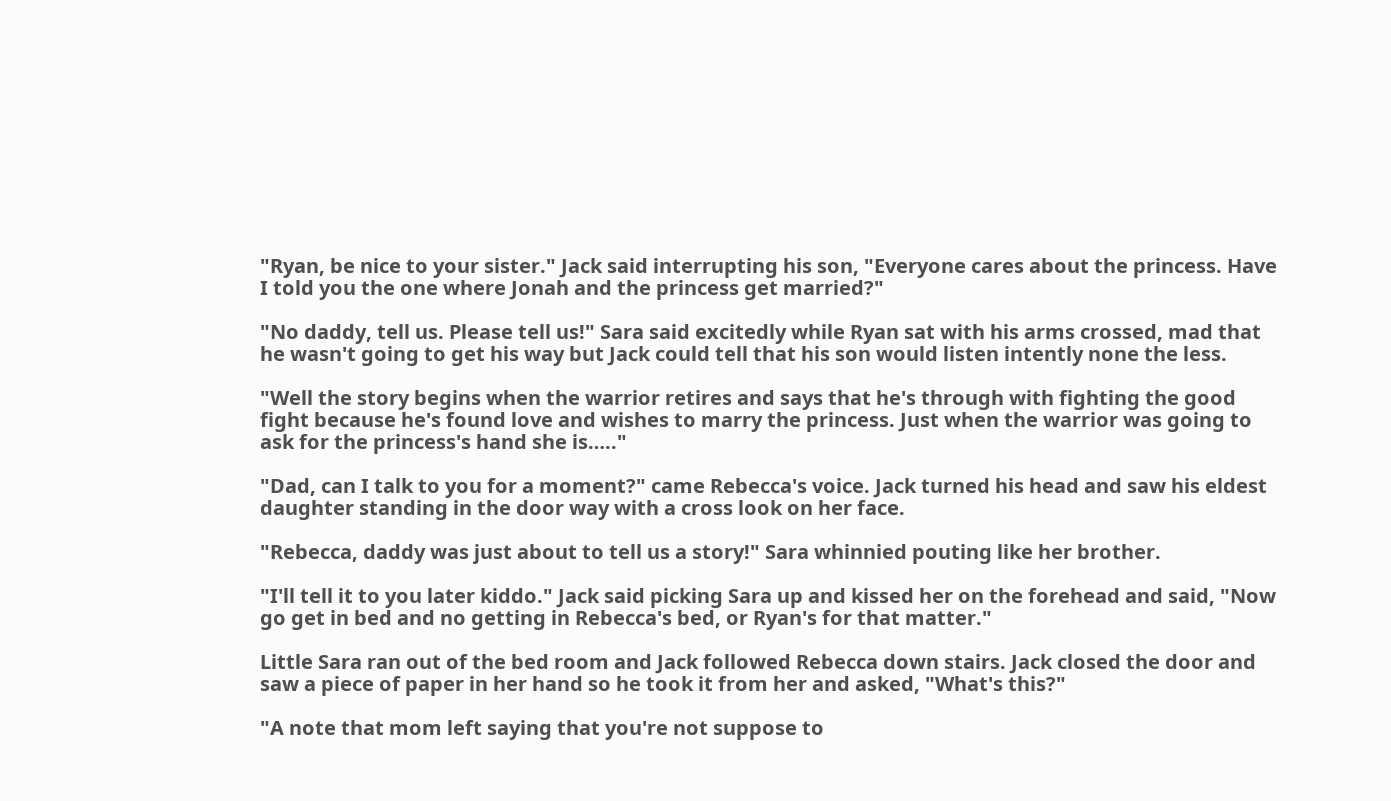"Ryan, be nice to your sister." Jack said interrupting his son, "Everyone cares about the princess. Have I told you the one where Jonah and the princess get married?"

"No daddy, tell us. Please tell us!" Sara said excitedly while Ryan sat with his arms crossed, mad that he wasn't going to get his way but Jack could tell that his son would listen intently none the less.

"Well the story begins when the warrior retires and says that he's through with fighting the good fight because he's found love and wishes to marry the princess. Just when the warrior was going to ask for the princess's hand she is….."

"Dad, can I talk to you for a moment?" came Rebecca's voice. Jack turned his head and saw his eldest daughter standing in the door way with a cross look on her face.

"Rebecca, daddy was just about to tell us a story!" Sara whinnied pouting like her brother.

"I'll tell it to you later kiddo." Jack said picking Sara up and kissed her on the forehead and said, "Now go get in bed and no getting in Rebecca's bed, or Ryan's for that matter."

Little Sara ran out of the bed room and Jack followed Rebecca down stairs. Jack closed the door and saw a piece of paper in her hand so he took it from her and asked, "What's this?"

"A note that mom left saying that you're not suppose to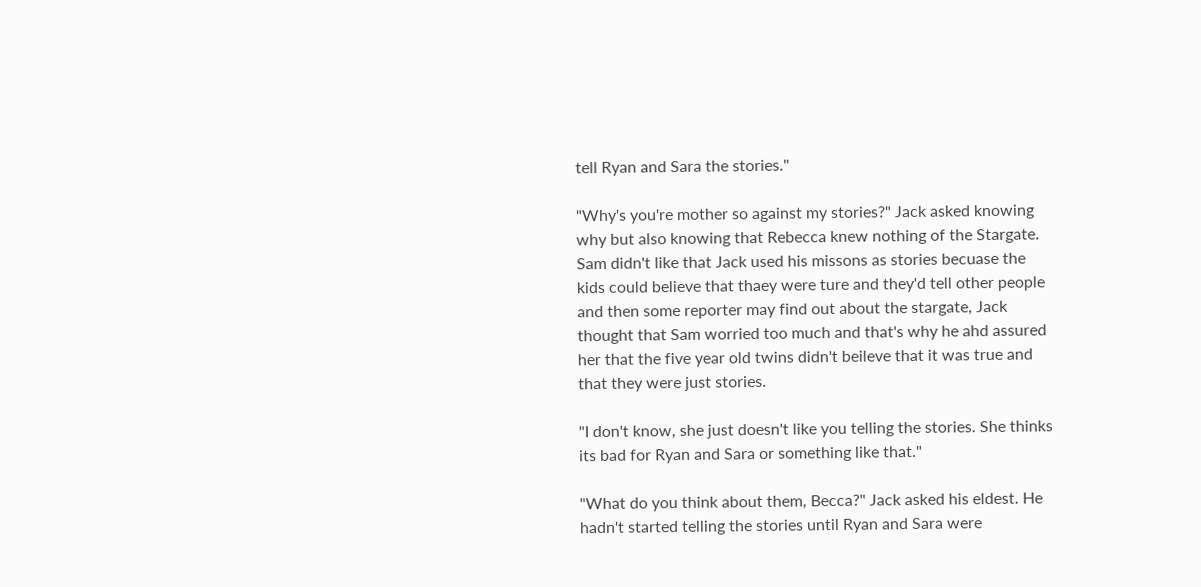tell Ryan and Sara the stories."

"Why's you're mother so against my stories?" Jack asked knowing why but also knowing that Rebecca knew nothing of the Stargate. Sam didn't like that Jack used his missons as stories becuase the kids could believe that thaey were ture and they'd tell other people and then some reporter may find out about the stargate, Jack thought that Sam worried too much and that's why he ahd assured her that the five year old twins didn't beileve that it was true and that they were just stories.

"I don't know, she just doesn't like you telling the stories. She thinks its bad for Ryan and Sara or something like that."

"What do you think about them, Becca?" Jack asked his eldest. He hadn't started telling the stories until Ryan and Sara were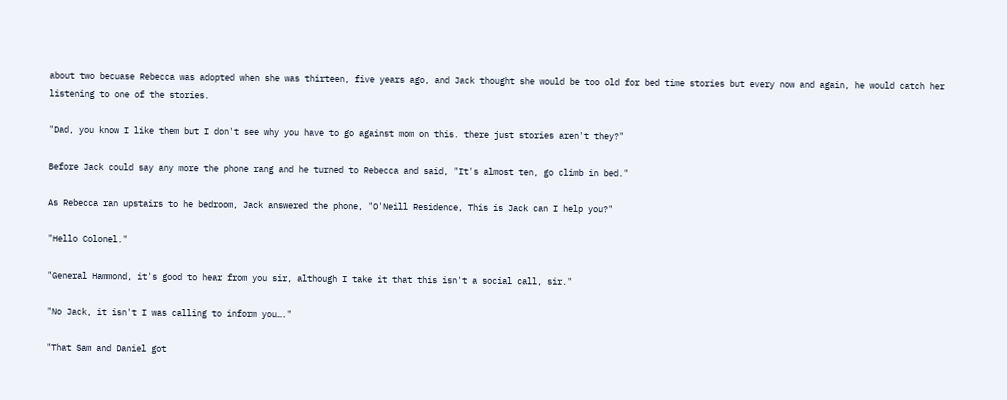about two becuase Rebecca was adopted when she was thirteen, five years ago, and Jack thought she would be too old for bed time stories but every now and again, he would catch her listening to one of the stories.

"Dad, you know I like them but I don't see why you have to go against mom on this. there just stories aren't they?"

Before Jack could say any more the phone rang and he turned to Rebecca and said, "It's almost ten, go climb in bed."

As Rebecca ran upstairs to he bedroom, Jack answered the phone, "O'Neill Residence, This is Jack can I help you?"

"Hello Colonel."

"General Hammond, it's good to hear from you sir, although I take it that this isn't a social call, sir."

"No Jack, it isn't I was calling to inform you…."

"That Sam and Daniel got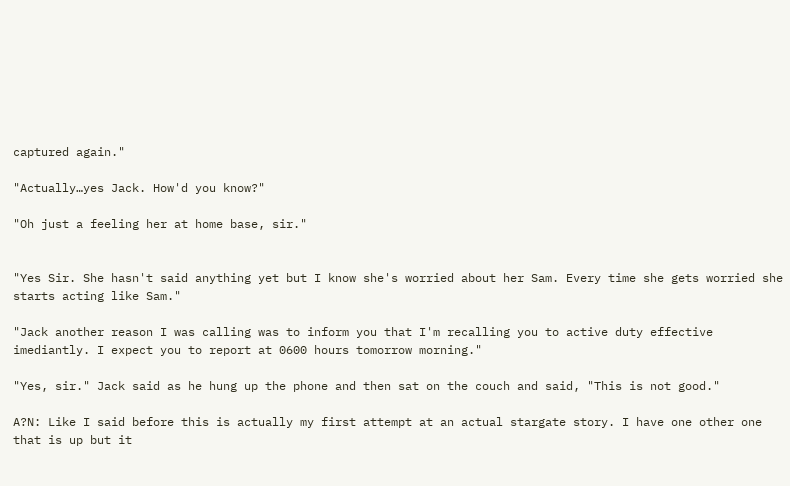captured again."

"Actually…yes Jack. How'd you know?"

"Oh just a feeling her at home base, sir."


"Yes Sir. She hasn't said anything yet but I know she's worried about her Sam. Every time she gets worried she starts acting like Sam."

"Jack another reason I was calling was to inform you that I'm recalling you to active duty effective imediantly. I expect you to report at 0600 hours tomorrow morning."

"Yes, sir." Jack said as he hung up the phone and then sat on the couch and said, "This is not good."

A?N: Like I said before this is actually my first attempt at an actual stargate story. I have one other one that is up but it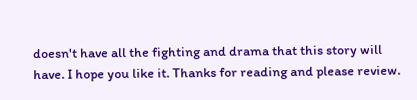doesn't have all the fighting and drama that this story will have. I hope you like it. Thanks for reading and please review.